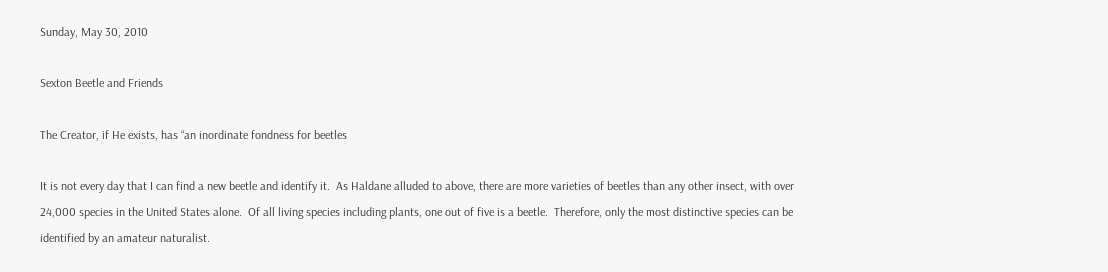Sunday, May 30, 2010

Sexton Beetle and Friends

The Creator, if He exists, has “an inordinate fondness for beetles

It is not every day that I can find a new beetle and identify it.  As Haldane alluded to above, there are more varieties of beetles than any other insect, with over 24,000 species in the United States alone.  Of all living species including plants, one out of five is a beetle.  Therefore, only the most distinctive species can be identified by an amateur naturalist.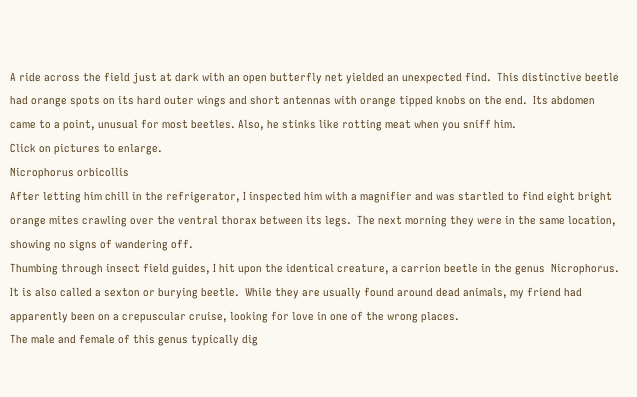A ride across the field just at dark with an open butterfly net yielded an unexpected find.  This distinctive beetle had orange spots on its hard outer wings and short antennas with orange tipped knobs on the end.  Its abdomen came to a point, unusual for most beetles. Also, he stinks like rotting meat when you sniff him.
Click on pictures to enlarge.
Nicrophorus orbicollis
After letting him chill in the refrigerator, I inspected him with a magnifier and was startled to find eight bright orange mites crawling over the ventral thorax between its legs.  The next morning they were in the same location, showing no signs of wandering off.
Thumbing through insect field guides, I hit upon the identical creature, a carrion beetle in the genus  Nicrophorus.  It is also called a sexton or burying beetle.  While they are usually found around dead animals, my friend had apparently been on a crepuscular cruise, looking for love in one of the wrong places.
The male and female of this genus typically dig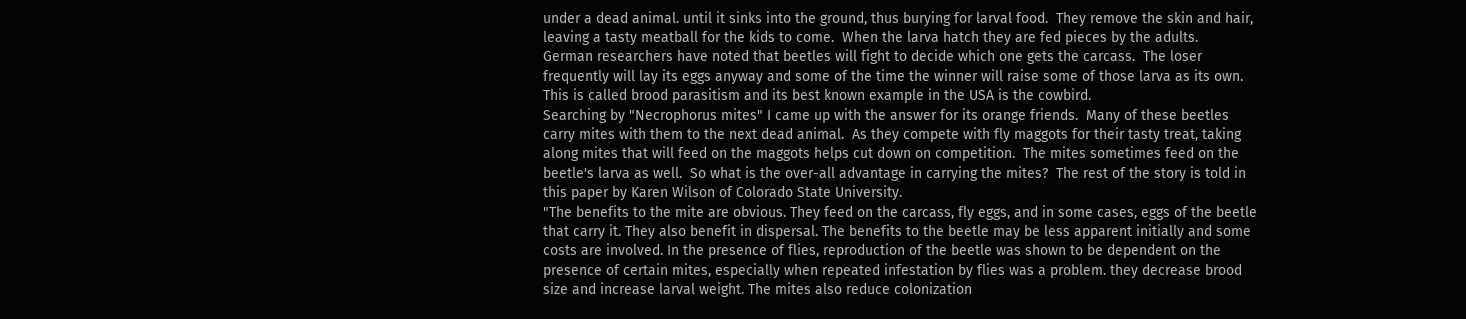under a dead animal. until it sinks into the ground, thus burying for larval food.  They remove the skin and hair, leaving a tasty meatball for the kids to come.  When the larva hatch they are fed pieces by the adults.
German researchers have noted that beetles will fight to decide which one gets the carcass.  The loser frequently will lay its eggs anyway and some of the time the winner will raise some of those larva as its own.  This is called brood parasitism and its best known example in the USA is the cowbird.
Searching by "Necrophorus mites" I came up with the answer for its orange friends.  Many of these beetles carry mites with them to the next dead animal.  As they compete with fly maggots for their tasty treat, taking along mites that will feed on the maggots helps cut down on competition.  The mites sometimes feed on the beetle's larva as well.  So what is the over-all advantage in carrying the mites?  The rest of the story is told in this paper by Karen Wilson of Colorado State University.
"The benefits to the mite are obvious. They feed on the carcass, fly eggs, and in some cases, eggs of the beetle that carry it. They also benefit in dispersal. The benefits to the beetle may be less apparent initially and some costs are involved. In the presence of flies, reproduction of the beetle was shown to be dependent on the presence of certain mites, especially when repeated infestation by flies was a problem. they decrease brood size and increase larval weight. The mites also reduce colonization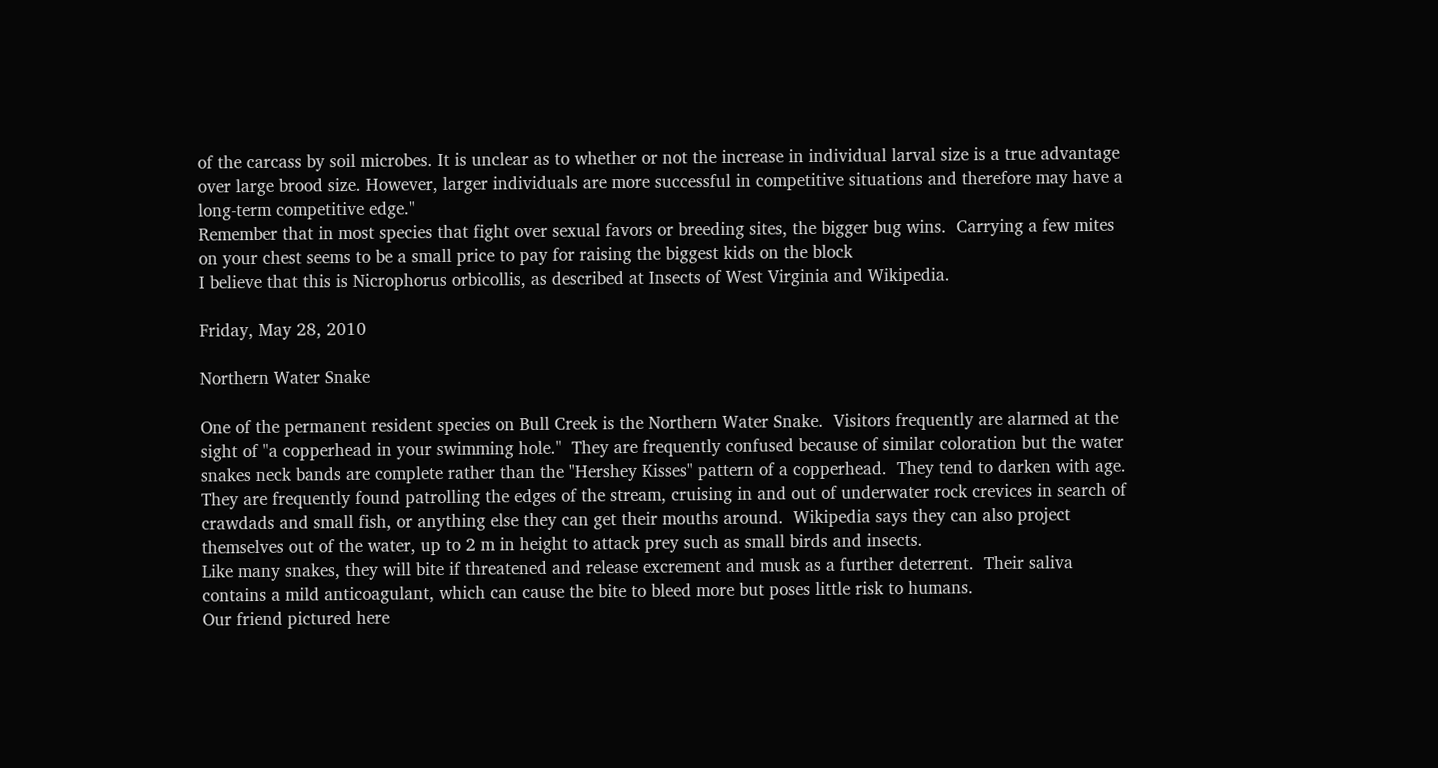of the carcass by soil microbes. It is unclear as to whether or not the increase in individual larval size is a true advantage over large brood size. However, larger individuals are more successful in competitive situations and therefore may have a long-term competitive edge."
Remember that in most species that fight over sexual favors or breeding sites, the bigger bug wins.  Carrying a few mites on your chest seems to be a small price to pay for raising the biggest kids on the block
I believe that this is Nicrophorus orbicollis, as described at Insects of West Virginia and Wikipedia.

Friday, May 28, 2010

Northern Water Snake

One of the permanent resident species on Bull Creek is the Northern Water Snake.  Visitors frequently are alarmed at the sight of "a copperhead in your swimming hole."  They are frequently confused because of similar coloration but the water snakes neck bands are complete rather than the "Hershey Kisses" pattern of a copperhead.  They tend to darken with age.
They are frequently found patrolling the edges of the stream, cruising in and out of underwater rock crevices in search of crawdads and small fish, or anything else they can get their mouths around.  Wikipedia says they can also project themselves out of the water, up to 2 m in height to attack prey such as small birds and insects.
Like many snakes, they will bite if threatened and release excrement and musk as a further deterrent.  Their saliva contains a mild anticoagulant, which can cause the bite to bleed more but poses little risk to humans.
Our friend pictured here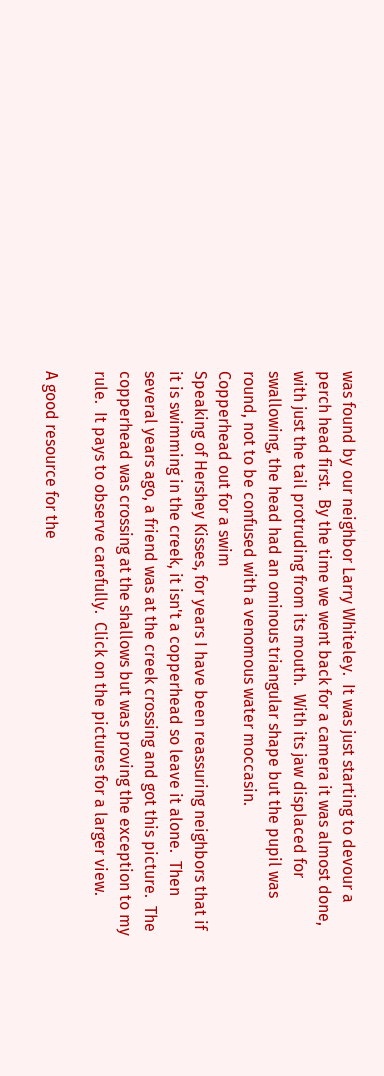was found by our neighbor Larry Whiteley.  It was just starting to devour a perch head first.  By the time we went back for a camera it was almost done, with just the tail protruding from its mouth.  With its jaw displaced for swallowing, the head had an ominous triangular shape but the pupil was round, not to be confused with a venomous water moccasin.
Copperhead out for a swim
Speaking of Hershey Kisses, for years I have been reassuring neighbors that if it is swimming in the creek, it isn't a copperhead so leave it alone.  Then several years ago, a friend was at the creek crossing and got this picture.  The copperhead was crossing at the shallows but was proving the exception to my rule.  It pays to observe carefully.  Click on the pictures for a larger view.

A good resource for the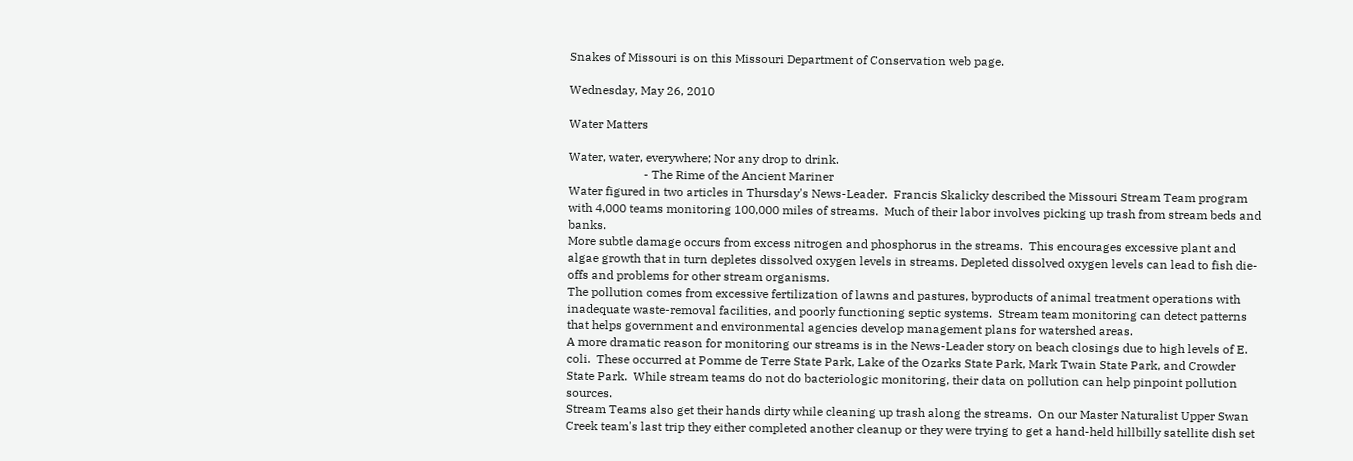Snakes of Missouri is on this Missouri Department of Conservation web page.

Wednesday, May 26, 2010

Water Matters

Water, water, everywhere; Nor any drop to drink.
                         - The Rime of the Ancient Mariner
Water figured in two articles in Thursday's News-Leader.  Francis Skalicky described the Missouri Stream Team program with 4,000 teams monitoring 100,000 miles of streams.  Much of their labor involves picking up trash from stream beds and banks.
More subtle damage occurs from excess nitrogen and phosphorus in the streams.  This encourages excessive plant and algae growth that in turn depletes dissolved oxygen levels in streams. Depleted dissolved oxygen levels can lead to fish die-offs and problems for other stream organisms.
The pollution comes from excessive fertilization of lawns and pastures, byproducts of animal treatment operations with inadequate waste-removal facilities, and poorly functioning septic systems.  Stream team monitoring can detect patterns that helps government and environmental agencies develop management plans for watershed areas.
A more dramatic reason for monitoring our streams is in the News-Leader story on beach closings due to high levels of E. coli.  These occurred at Pomme de Terre State Park, Lake of the Ozarks State Park, Mark Twain State Park, and Crowder State Park.  While stream teams do not do bacteriologic monitoring, their data on pollution can help pinpoint pollution sources.
Stream Teams also get their hands dirty while cleaning up trash along the streams.  On our Master Naturalist Upper Swan Creek team's last trip they either completed another cleanup or they were trying to get a hand-held hillbilly satellite dish set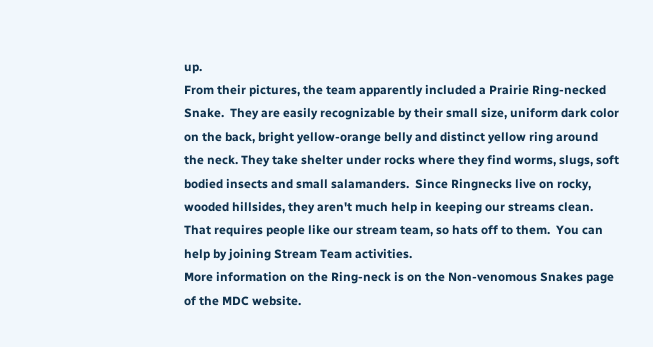up.
From their pictures, the team apparently included a Prairie Ring-necked Snake.  They are easily recognizable by their small size, uniform dark color on the back, bright yellow-orange belly and distinct yellow ring around the neck. They take shelter under rocks where they find worms, slugs, soft bodied insects and small salamanders.  Since Ringnecks live on rocky, wooded hillsides, they aren't much help in keeping our streams clean.  That requires people like our stream team, so hats off to them.  You can help by joining Stream Team activities.
More information on the Ring-neck is on the Non-venomous Snakes page of the MDC website.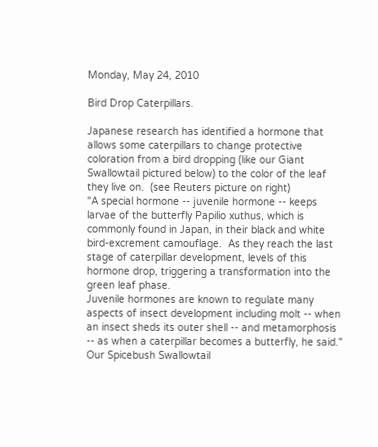Monday, May 24, 2010

Bird Drop Caterpillars.

Japanese research has identified a hormone that allows some caterpillars to change protective coloration from a bird dropping (like our Giant Swallowtail pictured below) to the color of the leaf they live on.  (see Reuters picture on right)
"A special hormone -- juvenile hormone -- keeps larvae of the butterfly Papilio xuthus, which is commonly found in Japan, in their black and white bird-excrement camouflage.  As they reach the last stage of caterpillar development, levels of this hormone drop, triggering a transformation into the green leaf phase.
Juvenile hormones are known to regulate many aspects of insect development including molt -- when an insect sheds its outer shell -- and metamorphosis -- as when a caterpillar becomes a butterfly, he said."
Our Spicebush Swallowtail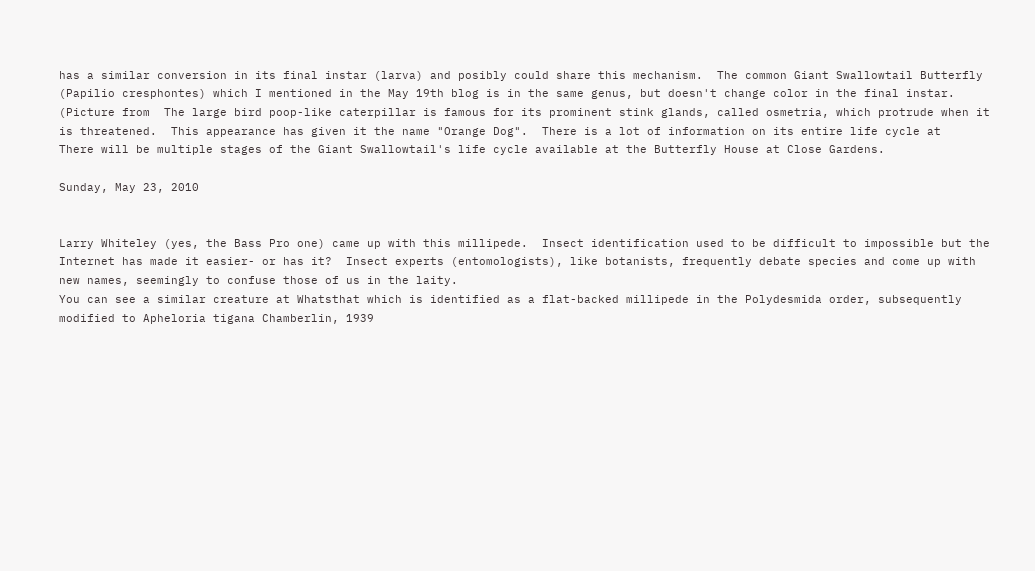has a similar conversion in its final instar (larva) and posibly could share this mechanism.  The common Giant Swallowtail Butterfly (Papilio cresphontes) which I mentioned in the May 19th blog is in the same genus, but doesn't change color in the final instar.  (Picture from  The large bird poop-like caterpillar is famous for its prominent stink glands, called osmetria, which protrude when it is threatened.  This appearance has given it the name "Orange Dog".  There is a lot of information on its entire life cycle at
There will be multiple stages of the Giant Swallowtail's life cycle available at the Butterfly House at Close Gardens.

Sunday, May 23, 2010


Larry Whiteley (yes, the Bass Pro one) came up with this millipede.  Insect identification used to be difficult to impossible but the Internet has made it easier- or has it?  Insect experts (entomologists), like botanists, frequently debate species and come up with new names, seemingly to confuse those of us in the laity.
You can see a similar creature at Whatsthat which is identified as a flat-backed millipede in the Polydesmida order, subsequently modified to Apheloria tigana Chamberlin, 1939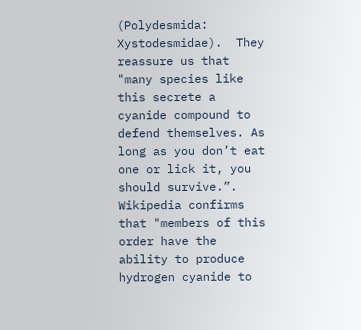(Polydesmida: Xystodesmidae).  They reassure us that "many species like this secrete a cyanide compound to defend themselves. As long as you don’t eat one or lick it, you should survive.”.  Wikipedia confirms that "members of this order have the ability to produce hydrogen cyanide to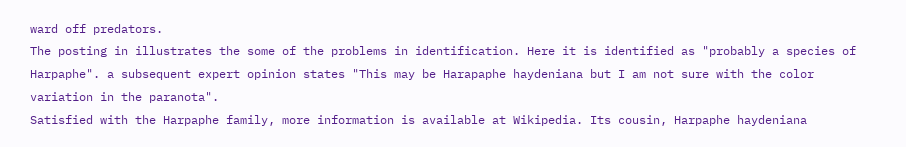ward off predators.
The posting in illustrates the some of the problems in identification. Here it is identified as "probably a species of Harpaphe". a subsequent expert opinion states "This may be Harapaphe haydeniana but I am not sure with the color variation in the paranota".
Satisfied with the Harpaphe family, more information is available at Wikipedia. Its cousin, Harpaphe haydeniana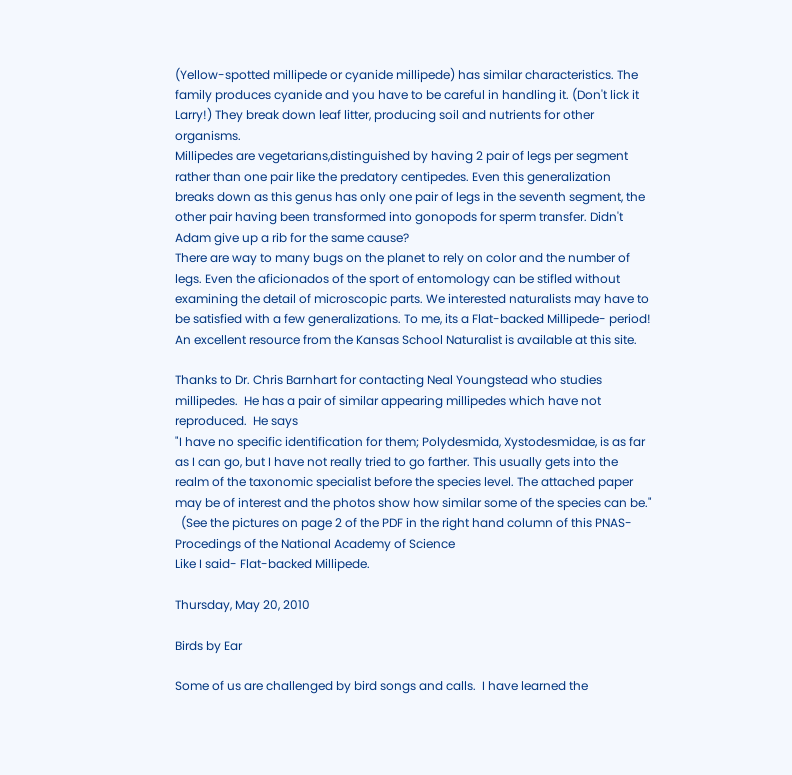(Yellow-spotted millipede or cyanide millipede) has similar characteristics. The family produces cyanide and you have to be careful in handling it. (Don't lick it Larry!) They break down leaf litter, producing soil and nutrients for other organisms.
Millipedes are vegetarians,distinguished by having 2 pair of legs per segment rather than one pair like the predatory centipedes. Even this generalization breaks down as this genus has only one pair of legs in the seventh segment, the other pair having been transformed into gonopods for sperm transfer. Didn't Adam give up a rib for the same cause?
There are way to many bugs on the planet to rely on color and the number of legs. Even the aficionados of the sport of entomology can be stifled without examining the detail of microscopic parts. We interested naturalists may have to be satisfied with a few generalizations. To me, its a Flat-backed Millipede- period!
An excellent resource from the Kansas School Naturalist is available at this site.

Thanks to Dr. Chris Barnhart for contacting Neal Youngstead who studies millipedes.  He has a pair of similar appearing millipedes which have not reproduced.  He says
"I have no specific identification for them; Polydesmida, Xystodesmidae, is as far as I can go, but I have not really tried to go farther. This usually gets into the realm of the taxonomic specialist before the species level. The attached paper may be of interest and the photos show how similar some of the species can be."
  (See the pictures on page 2 of the PDF in the right hand column of this PNAS- Procedings of the National Academy of Science
Like I said- Flat-backed Millipede.

Thursday, May 20, 2010

Birds by Ear

Some of us are challenged by bird songs and calls.  I have learned the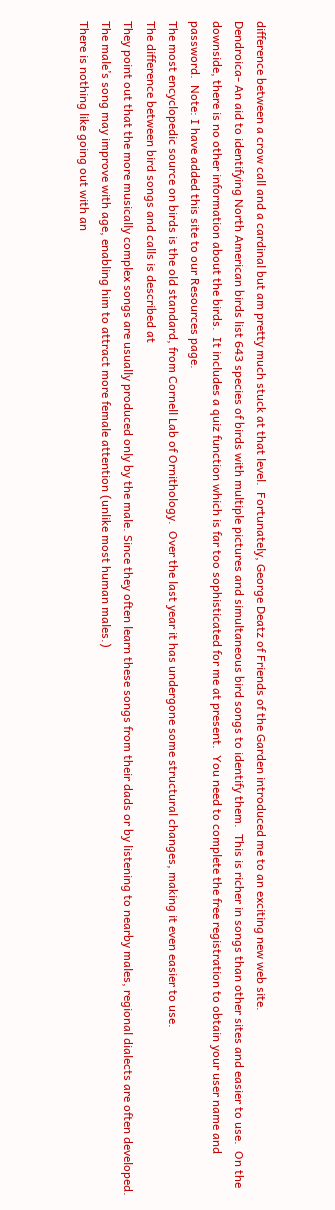difference between a crow call and a cardinal but am pretty much stuck at that level.  Fortunately, George Deatz of Friends of the Garden introduced me to an exciting new web site.
Dendroica- An aid to identifying North American birds list 643 species of birds with multiple pictures and simultaneous bird songs to identify them.  This is richer in songs than other sites and easier to use.  On the downside, there is no other information about the birds.  It includes a quiz function which is far too sophisticated for me at present.  You need to complete the free registration to obtain your user name and password.  Note: I have added this site to our Resources page.
The most encyclopedic source on birds is the old standard, from Cornell Lab of Ornithology.  Over the last year it has undergone some structural changes, making it even easier to use.
The difference between bird songs and calls is described at
They point out that the more musically complex songs are usually produced only by the male. Since they often learn these songs from their dads or by listening to nearby males, regional dialects are often developed. The male’s song may improve with age, enabling him to attract more female attention (unlike most human males.)
There is nothing like going out with an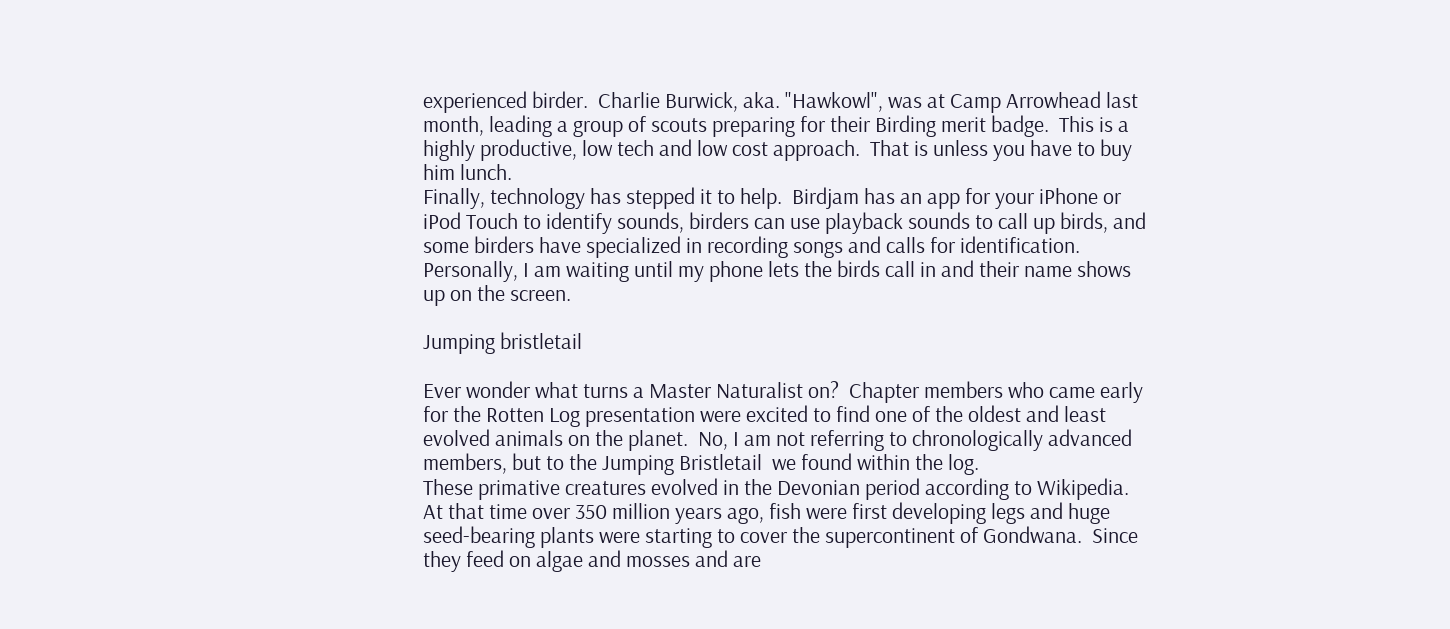experienced birder.  Charlie Burwick, aka. "Hawkowl", was at Camp Arrowhead last month, leading a group of scouts preparing for their Birding merit badge.  This is a highly productive, low tech and low cost approach.  That is unless you have to buy him lunch.
Finally, technology has stepped it to help.  Birdjam has an app for your iPhone or iPod Touch to identify sounds, birders can use playback sounds to call up birds, and some birders have specialized in recording songs and calls for identification.
Personally, I am waiting until my phone lets the birds call in and their name shows up on the screen.

Jumping bristletail

Ever wonder what turns a Master Naturalist on?  Chapter members who came early for the Rotten Log presentation were excited to find one of the oldest and least evolved animals on the planet.  No, I am not referring to chronologically advanced members, but to the Jumping Bristletail  we found within the log.
These primative creatures evolved in the Devonian period according to Wikipedia.  At that time over 350 million years ago, fish were first developing legs and huge seed-bearing plants were starting to cover the supercontinent of Gondwana.  Since they feed on algae and mosses and are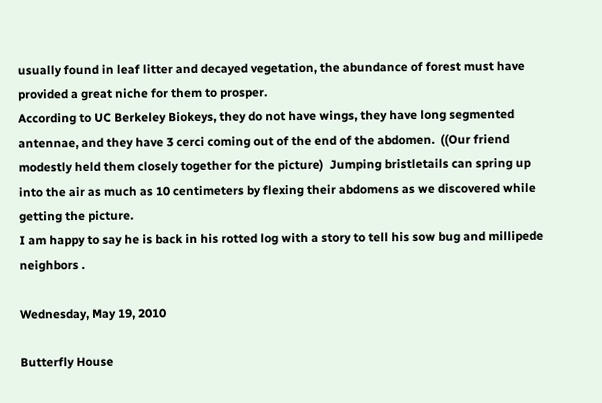usually found in leaf litter and decayed vegetation, the abundance of forest must have provided a great niche for them to prosper.
According to UC Berkeley Biokeys, they do not have wings, they have long segmented antennae, and they have 3 cerci coming out of the end of the abdomen.  ((Our friend modestly held them closely together for the picture)  Jumping bristletails can spring up into the air as much as 10 centimeters by flexing their abdomens as we discovered while getting the picture.
I am happy to say he is back in his rotted log with a story to tell his sow bug and millipede neighbors .

Wednesday, May 19, 2010

Butterfly House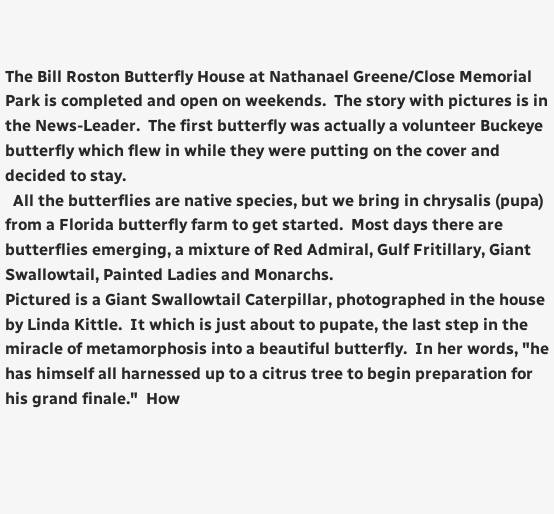The Bill Roston Butterfly House at Nathanael Greene/Close Memorial Park is completed and open on weekends.  The story with pictures is in the News-Leader.  The first butterfly was actually a volunteer Buckeye butterfly which flew in while they were putting on the cover and decided to stay.
  All the butterflies are native species, but we bring in chrysalis (pupa) from a Florida butterfly farm to get started.  Most days there are butterflies emerging, a mixture of Red Admiral, Gulf Fritillary, Giant Swallowtail, Painted Ladies and Monarchs.
Pictured is a Giant Swallowtail Caterpillar, photographed in the house by Linda Kittle.  It which is just about to pupate, the last step in the miracle of metamorphosis into a beautiful butterfly.  In her words, "he has himself all harnessed up to a citrus tree to begin preparation for his grand finale."  How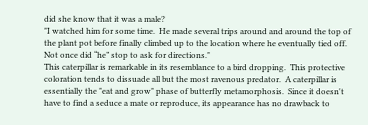did she know that it was a male?
"I watched him for some time.  He made several trips around and around the top of the plant pot before finally climbed up to the location where he eventually tied off.  Not once did “he” stop to ask for directions."
This caterpillar is remarkable in its resemblance to a bird dropping.  This protective coloration tends to dissuade all but the most ravenous predator.  A caterpillar is essentially the "eat and grow" phase of butterfly metamorphosis.  Since it doesn't have to find a seduce a mate or reproduce, its appearance has no drawback to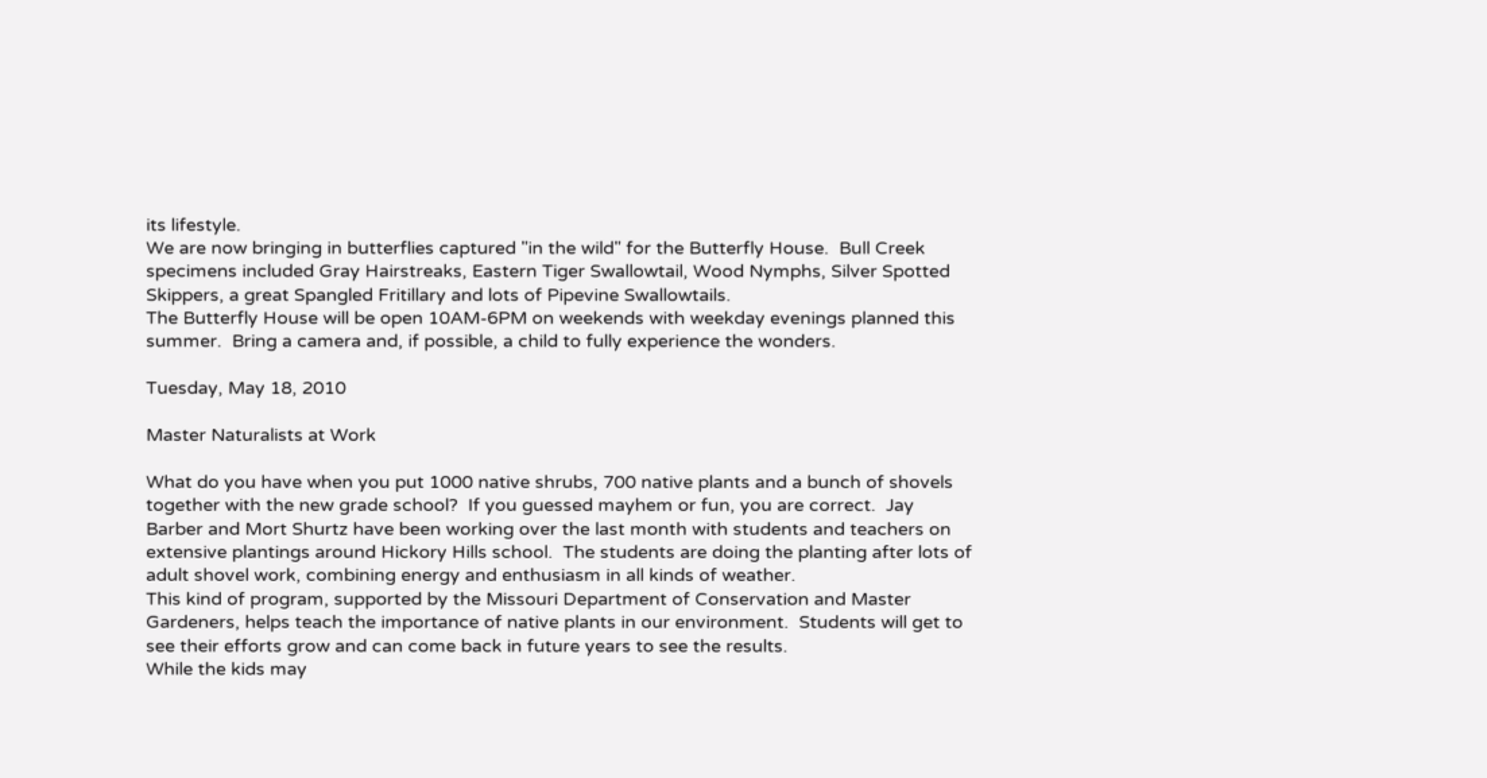its lifestyle.
We are now bringing in butterflies captured "in the wild" for the Butterfly House.  Bull Creek specimens included Gray Hairstreaks, Eastern Tiger Swallowtail, Wood Nymphs, Silver Spotted Skippers, a great Spangled Fritillary and lots of Pipevine Swallowtails.
The Butterfly House will be open 10AM-6PM on weekends with weekday evenings planned this summer.  Bring a camera and, if possible, a child to fully experience the wonders.

Tuesday, May 18, 2010

Master Naturalists at Work

What do you have when you put 1000 native shrubs, 700 native plants and a bunch of shovels together with the new grade school?  If you guessed mayhem or fun, you are correct.  Jay Barber and Mort Shurtz have been working over the last month with students and teachers on extensive plantings around Hickory Hills school.  The students are doing the planting after lots of adult shovel work, combining energy and enthusiasm in all kinds of weather.
This kind of program, supported by the Missouri Department of Conservation and Master Gardeners, helps teach the importance of native plants in our environment.  Students will get to see their efforts grow and can come back in future years to see the results.
While the kids may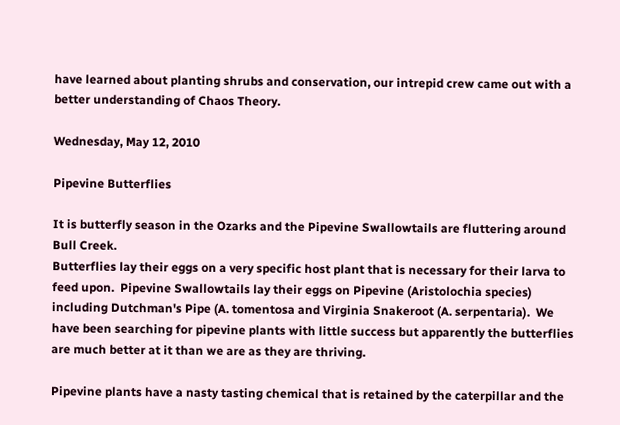have learned about planting shrubs and conservation, our intrepid crew came out with a better understanding of Chaos Theory.

Wednesday, May 12, 2010

Pipevine Butterflies

It is butterfly season in the Ozarks and the Pipevine Swallowtails are fluttering around Bull Creek.
Butterflies lay their eggs on a very specific host plant that is necessary for their larva to feed upon.  Pipevine Swallowtails lay their eggs on Pipevine (Aristolochia species) including Dutchman's Pipe (A. tomentosa and Virginia Snakeroot (A. serpentaria).  We have been searching for pipevine plants with little success but apparently the butterflies are much better at it than we are as they are thriving.

Pipevine plants have a nasty tasting chemical that is retained by the caterpillar and the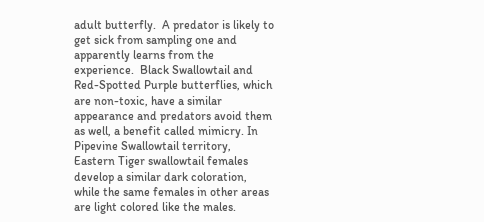adult butterfly.  A predator is likely to get sick from sampling one and apparently learns from the experience.  Black Swallowtail and Red-Spotted Purple butterflies, which are non-toxic, have a similar appearance and predators avoid them as well, a benefit called mimicry. In Pipevine Swallowtail territory, Eastern Tiger swallowtail females develop a similar dark coloration, while the same females in other areas are light colored like the males.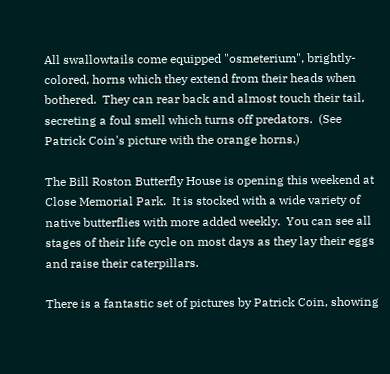All swallowtails come equipped "osmeterium", brightly-colored, horns which they extend from their heads when bothered.  They can rear back and almost touch their tail, secreting a foul smell which turns off predators.  (See Patrick Coin's picture with the orange horns.)

The Bill Roston Butterfly House is opening this weekend at Close Memorial Park.  It is stocked with a wide variety of native butterflies with more added weekly.  You can see all stages of their life cycle on most days as they lay their eggs and raise their caterpillars.

There is a fantastic set of pictures by Patrick Coin, showing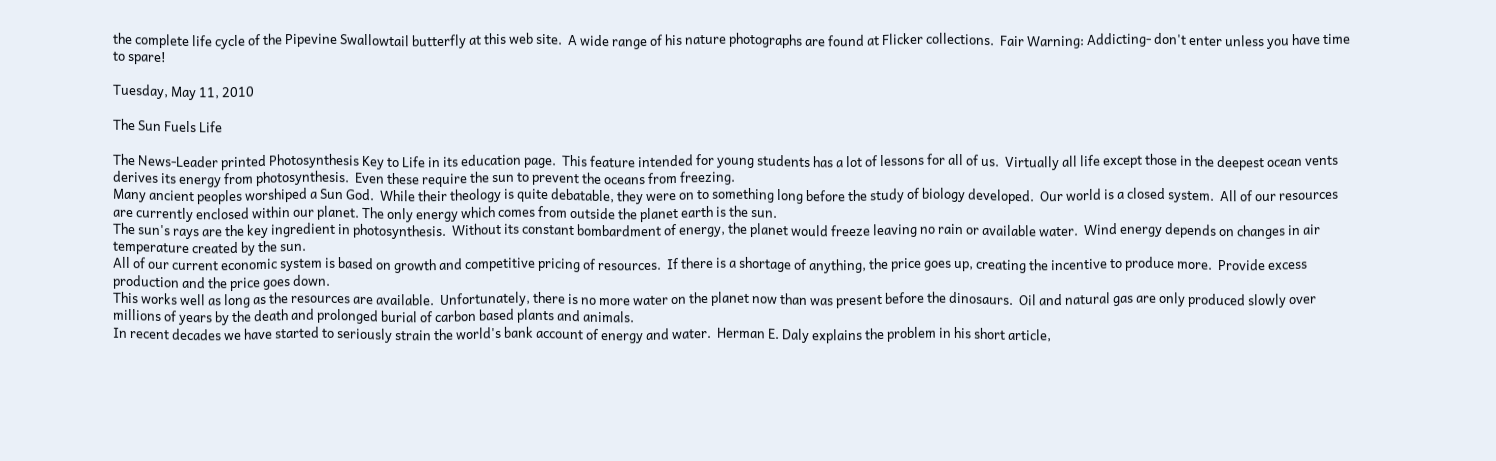the complete life cycle of the Pipevine Swallowtail butterfly at this web site.  A wide range of his nature photographs are found at Flicker collections.  Fair Warning: Addicting- don't enter unless you have time to spare!

Tuesday, May 11, 2010

The Sun Fuels Life

The News-Leader printed Photosynthesis Key to Life in its education page.  This feature intended for young students has a lot of lessons for all of us.  Virtually all life except those in the deepest ocean vents derives its energy from photosynthesis.  Even these require the sun to prevent the oceans from freezing.
Many ancient peoples worshiped a Sun God.  While their theology is quite debatable, they were on to something long before the study of biology developed.  Our world is a closed system.  All of our resources are currently enclosed within our planet. The only energy which comes from outside the planet earth is the sun.
The sun's rays are the key ingredient in photosynthesis.  Without its constant bombardment of energy, the planet would freeze leaving no rain or available water.  Wind energy depends on changes in air temperature created by the sun.
All of our current economic system is based on growth and competitive pricing of resources.  If there is a shortage of anything, the price goes up, creating the incentive to produce more.  Provide excess production and the price goes down.
This works well as long as the resources are available.  Unfortunately, there is no more water on the planet now than was present before the dinosaurs.  Oil and natural gas are only produced slowly over millions of years by the death and prolonged burial of carbon based plants and animals.
In recent decades we have started to seriously strain the world's bank account of energy and water.  Herman E. Daly explains the problem in his short article,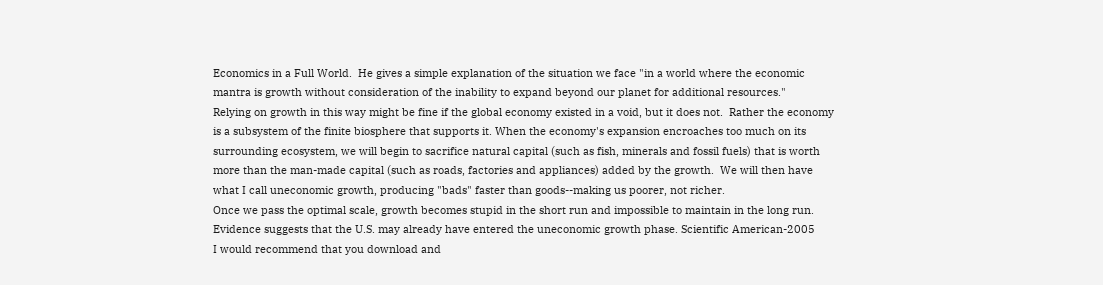Economics in a Full World.  He gives a simple explanation of the situation we face "in a world where the economic mantra is growth without consideration of the inability to expand beyond our planet for additional resources."
Relying on growth in this way might be fine if the global economy existed in a void, but it does not.  Rather the economy is a subsystem of the finite biosphere that supports it. When the economy's expansion encroaches too much on its surrounding ecosystem, we will begin to sacrifice natural capital (such as fish, minerals and fossil fuels) that is worth more than the man-made capital (such as roads, factories and appliances) added by the growth.  We will then have what I call uneconomic growth, producing "bads" faster than goods--making us poorer, not richer.
Once we pass the optimal scale, growth becomes stupid in the short run and impossible to maintain in the long run. Evidence suggests that the U.S. may already have entered the uneconomic growth phase. Scientific American-2005
I would recommend that you download and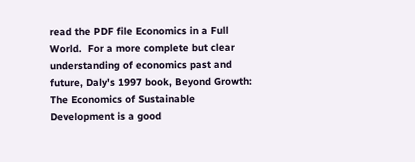read the PDF file Economics in a Full World.  For a more complete but clear understanding of economics past and future, Daly's 1997 book, Beyond Growth: The Economics of Sustainable Development is a good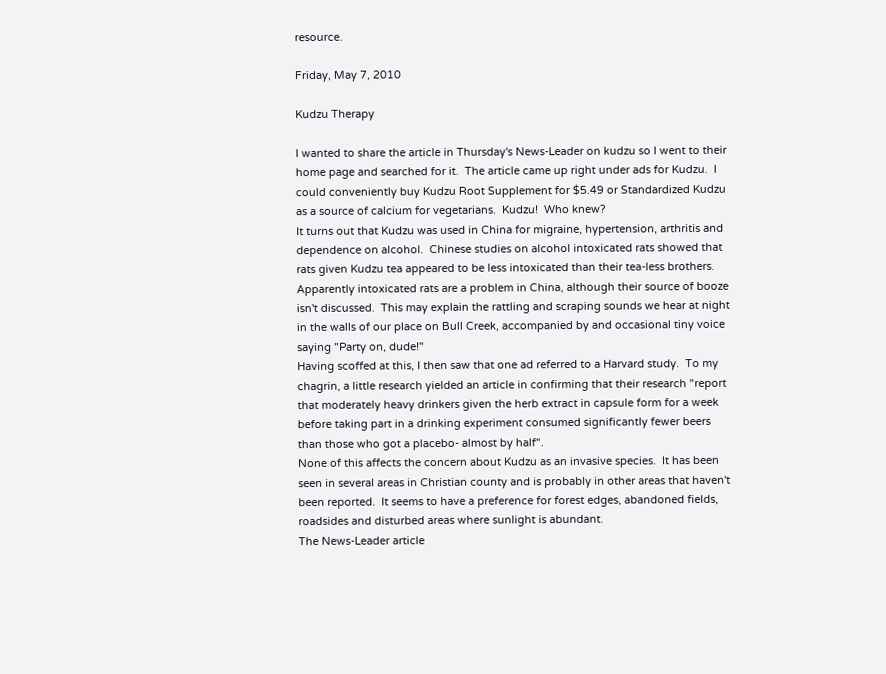resource.

Friday, May 7, 2010

Kudzu Therapy

I wanted to share the article in Thursday's News-Leader on kudzu so I went to their home page and searched for it.  The article came up right under ads for Kudzu.  I could conveniently buy Kudzu Root Supplement for $5.49 or Standardized Kudzu as a source of calcium for vegetarians.  Kudzu!  Who knew?
It turns out that Kudzu was used in China for migraine, hypertension, arthritis and dependence on alcohol.  Chinese studies on alcohol intoxicated rats showed that rats given Kudzu tea appeared to be less intoxicated than their tea-less brothers.  Apparently intoxicated rats are a problem in China, although their source of booze isn't discussed.  This may explain the rattling and scraping sounds we hear at night in the walls of our place on Bull Creek, accompanied by and occasional tiny voice saying "Party on, dude!"
Having scoffed at this, I then saw that one ad referred to a Harvard study.  To my chagrin, a little research yielded an article in confirming that their research "report that moderately heavy drinkers given the herb extract in capsule form for a week before taking part in a drinking experiment consumed significantly fewer beers than those who got a placebo- almost by half".
None of this affects the concern about Kudzu as an invasive species.  It has been seen in several areas in Christian county and is probably in other areas that haven't been reported.  It seems to have a preference for forest edges, abandoned fields, roadsides and disturbed areas where sunlight is abundant.
The News-Leader article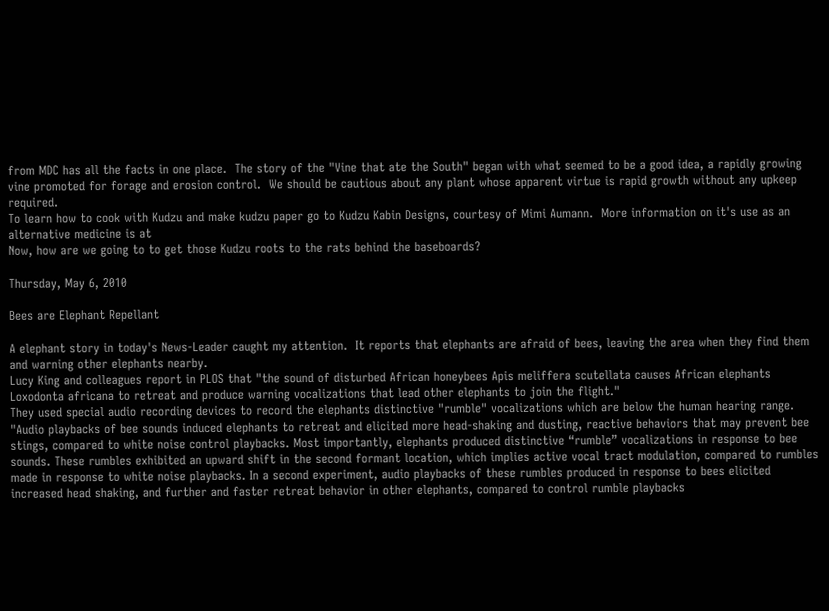from MDC has all the facts in one place.  The story of the "Vine that ate the South" began with what seemed to be a good idea, a rapidly growing vine promoted for forage and erosion control.  We should be cautious about any plant whose apparent virtue is rapid growth without any upkeep required.
To learn how to cook with Kudzu and make kudzu paper go to Kudzu Kabin Designs, courtesy of Mimi Aumann.  More information on it's use as an alternative medicine is at
Now, how are we going to to get those Kudzu roots to the rats behind the baseboards?

Thursday, May 6, 2010

Bees are Elephant Repellant

A elephant story in today's News-Leader caught my attention.  It reports that elephants are afraid of bees, leaving the area when they find them and warning other elephants nearby.
Lucy King and colleagues report in PLOS that "the sound of disturbed African honeybees Apis meliffera scutellata causes African elephants Loxodonta africana to retreat and produce warning vocalizations that lead other elephants to join the flight."
They used special audio recording devices to record the elephants distinctive "rumble" vocalizations which are below the human hearing range.
"Audio playbacks of bee sounds induced elephants to retreat and elicited more head-shaking and dusting, reactive behaviors that may prevent bee stings, compared to white noise control playbacks. Most importantly, elephants produced distinctive “rumble” vocalizations in response to bee sounds. These rumbles exhibited an upward shift in the second formant location, which implies active vocal tract modulation, compared to rumbles made in response to white noise playbacks. In a second experiment, audio playbacks of these rumbles produced in response to bees elicited increased head shaking, and further and faster retreat behavior in other elephants, compared to control rumble playbacks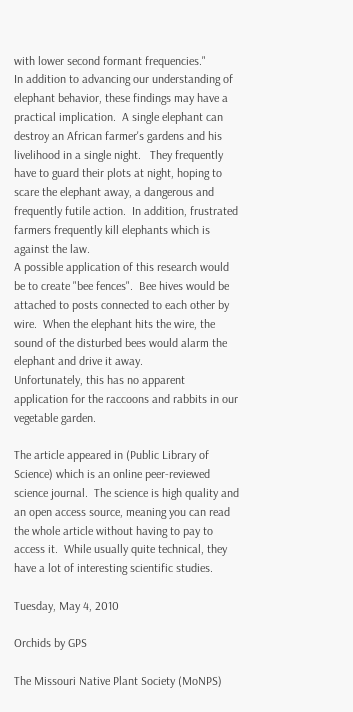with lower second formant frequencies."
In addition to advancing our understanding of elephant behavior, these findings may have a practical implication.  A single elephant can destroy an African farmer's gardens and his livelihood in a single night.   They frequently have to guard their plots at night, hoping to scare the elephant away, a dangerous and frequently futile action.  In addition, frustrated farmers frequently kill elephants which is against the law.
A possible application of this research would be to create "bee fences".  Bee hives would be attached to posts connected to each other by wire.  When the elephant hits the wire, the sound of the disturbed bees would alarm the elephant and drive it away.
Unfortunately, this has no apparent application for the raccoons and rabbits in our vegetable garden.

The article appeared in (Public Library of Science) which is an online peer-reviewed science journal.  The science is high quality and an open access source, meaning you can read the whole article without having to pay to access it.  While usually quite technical, they have a lot of interesting scientific studies.

Tuesday, May 4, 2010

Orchids by GPS

The Missouri Native Plant Society (MoNPS)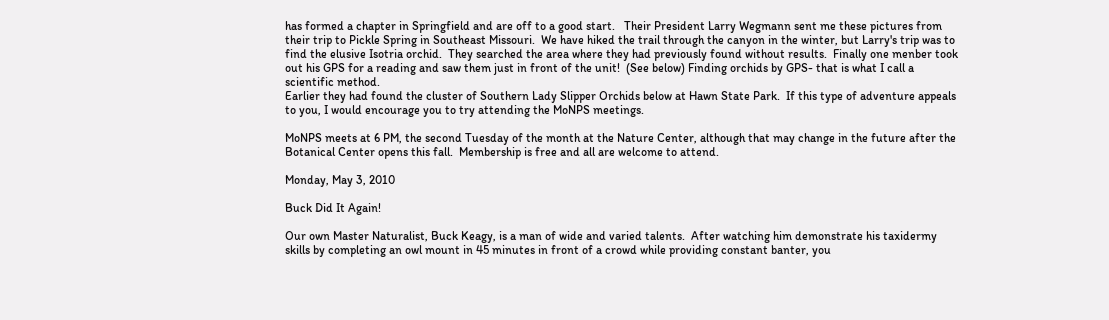has formed a chapter in Springfield and are off to a good start.   Their President Larry Wegmann sent me these pictures from their trip to Pickle Spring in Southeast Missouri.  We have hiked the trail through the canyon in the winter, but Larry's trip was to find the elusive Isotria orchid.  They searched the area where they had previously found without results.  Finally one menber took out his GPS for a reading and saw them just in front of the unit!  (See below) Finding orchids by GPS- that is what I call a scientific method.
Earlier they had found the cluster of Southern Lady Slipper Orchids below at Hawn State Park.  If this type of adventure appeals to you, I would encourage you to try attending the MoNPS meetings.

MoNPS meets at 6 PM, the second Tuesday of the month at the Nature Center, although that may change in the future after the Botanical Center opens this fall.  Membership is free and all are welcome to attend.

Monday, May 3, 2010

Buck Did It Again!

Our own Master Naturalist, Buck Keagy, is a man of wide and varied talents.  After watching him demonstrate his taxidermy skills by completing an owl mount in 45 minutes in front of a crowd while providing constant banter, you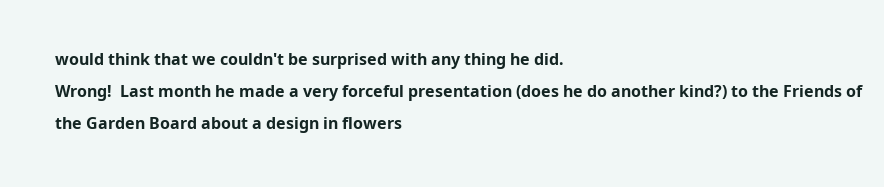would think that we couldn't be surprised with any thing he did.
Wrong!  Last month he made a very forceful presentation (does he do another kind?) to the Friends of the Garden Board about a design in flowers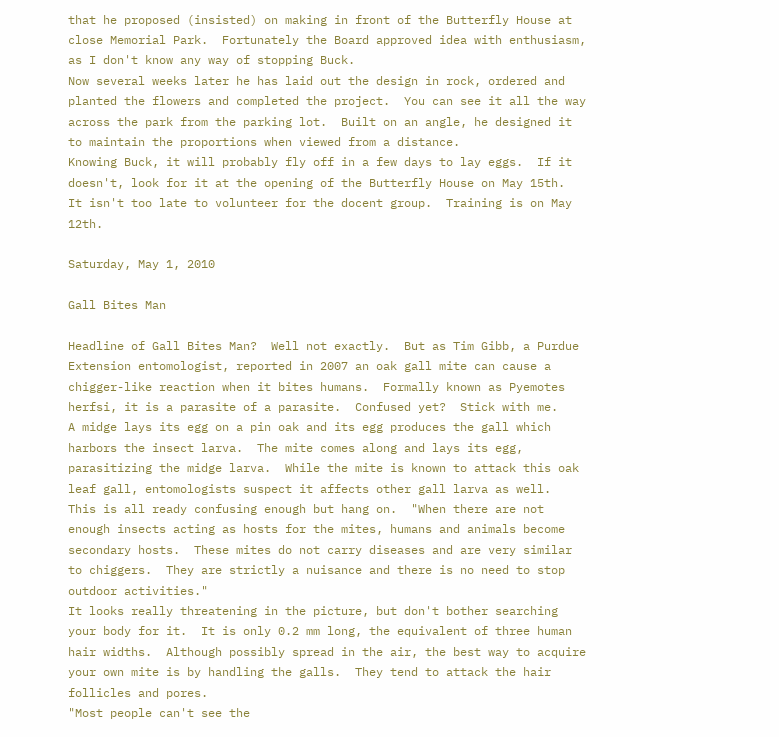that he proposed (insisted) on making in front of the Butterfly House at close Memorial Park.  Fortunately the Board approved idea with enthusiasm, as I don't know any way of stopping Buck.
Now several weeks later he has laid out the design in rock, ordered and planted the flowers and completed the project.  You can see it all the way across the park from the parking lot.  Built on an angle, he designed it to maintain the proportions when viewed from a distance.
Knowing Buck, it will probably fly off in a few days to lay eggs.  If it doesn't, look for it at the opening of the Butterfly House on May 15th.  It isn't too late to volunteer for the docent group.  Training is on May 12th.

Saturday, May 1, 2010

Gall Bites Man

Headline of Gall Bites Man?  Well not exactly.  But as Tim Gibb, a Purdue Extension entomologist, reported in 2007 an oak gall mite can cause a chigger-like reaction when it bites humans.  Formally known as Pyemotes herfsi, it is a parasite of a parasite.  Confused yet?  Stick with me.
A midge lays its egg on a pin oak and its egg produces the gall which harbors the insect larva.  The mite comes along and lays its egg, parasitizing the midge larva.  While the mite is known to attack this oak leaf gall, entomologists suspect it affects other gall larva as well.
This is all ready confusing enough but hang on.  "When there are not enough insects acting as hosts for the mites, humans and animals become secondary hosts.  These mites do not carry diseases and are very similar to chiggers.  They are strictly a nuisance and there is no need to stop outdoor activities."
It looks really threatening in the picture, but don't bother searching your body for it.  It is only 0.2 mm long, the equivalent of three human hair widths.  Although possibly spread in the air, the best way to acquire your own mite is by handling the galls.  They tend to attack the hair follicles and pores.
"Most people can't see the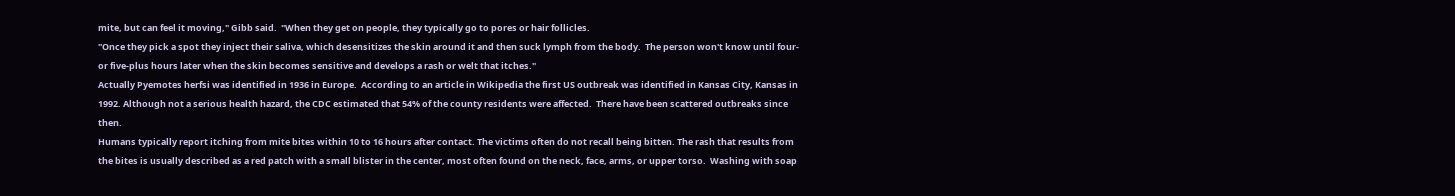mite, but can feel it moving," Gibb said.  "When they get on people, they typically go to pores or hair follicles.
"Once they pick a spot they inject their saliva, which desensitizes the skin around it and then suck lymph from the body.  The person won't know until four- or five-plus hours later when the skin becomes sensitive and develops a rash or welt that itches."
Actually Pyemotes herfsi was identified in 1936 in Europe.  According to an article in Wikipedia the first US outbreak was identified in Kansas City, Kansas in 1992. Although not a serious health hazard, the CDC estimated that 54% of the county residents were affected.  There have been scattered outbreaks since then.
Humans typically report itching from mite bites within 10 to 16 hours after contact. The victims often do not recall being bitten. The rash that results from the bites is usually described as a red patch with a small blister in the center, most often found on the neck, face, arms, or upper torso.  Washing with soap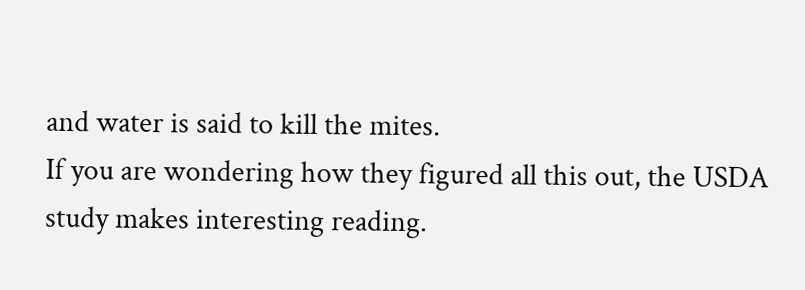and water is said to kill the mites.
If you are wondering how they figured all this out, the USDA study makes interesting reading.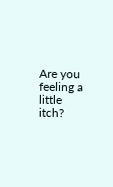Are you feeling a little itch?